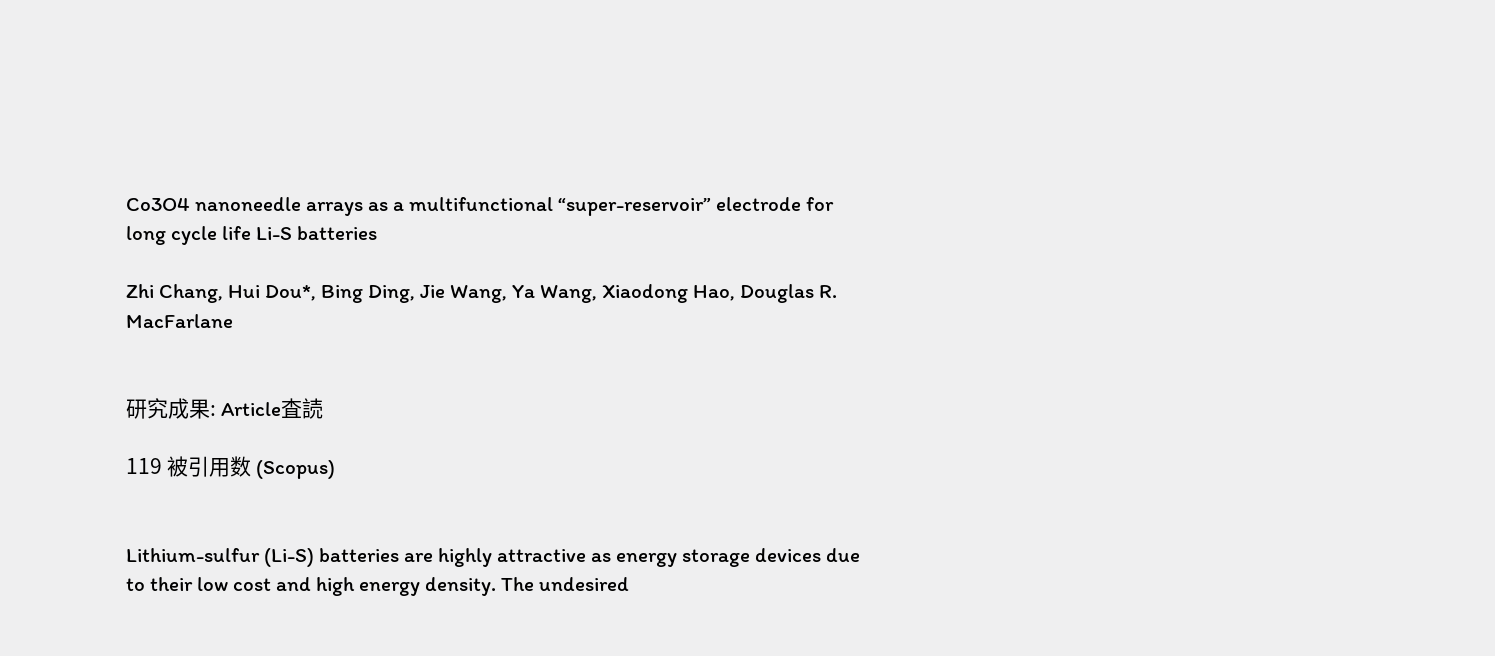Co3O4 nanoneedle arrays as a multifunctional “super-reservoir” electrode for long cycle life Li-S batteries

Zhi Chang, Hui Dou*, Bing Ding, Jie Wang, Ya Wang, Xiaodong Hao, Douglas R. MacFarlane


研究成果: Article査読

119 被引用数 (Scopus)


Lithium-sulfur (Li-S) batteries are highly attractive as energy storage devices due to their low cost and high energy density. The undesired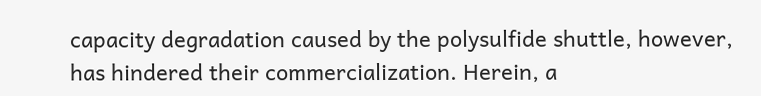capacity degradation caused by the polysulfide shuttle, however, has hindered their commercialization. Herein, a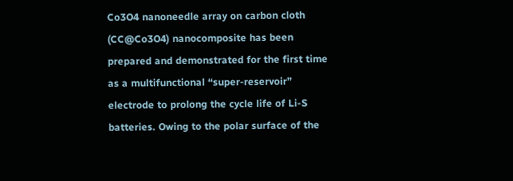Co3O4 nanoneedle array on carbon cloth (CC@Co3O4) nanocomposite has been prepared and demonstrated for the first time as a multifunctional “super-reservoir” electrode to prolong the cycle life of Li-S batteries. Owing to the polar surface of the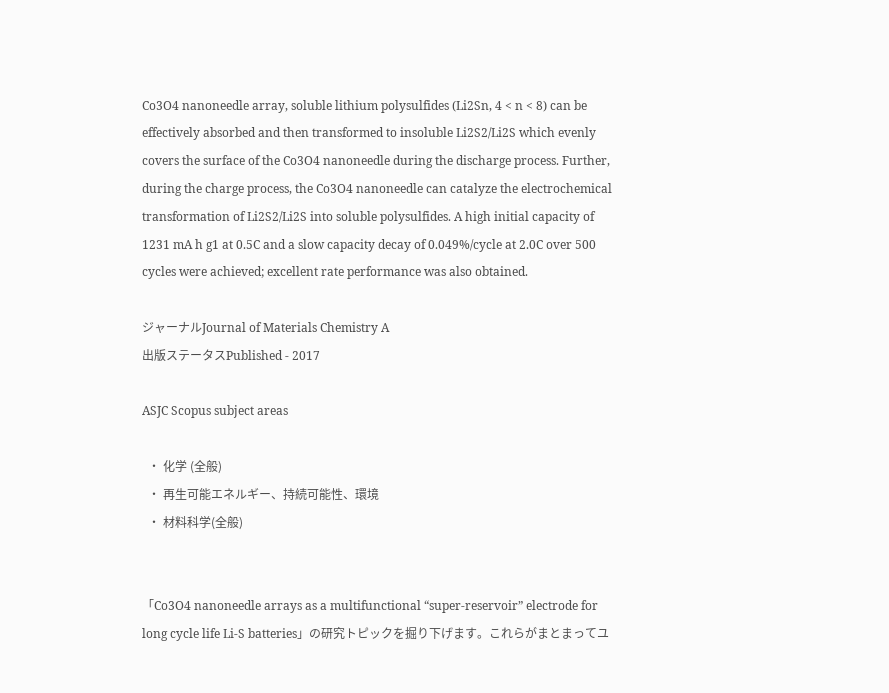Co3O4 nanoneedle array, soluble lithium polysulfides (Li2Sn, 4 < n < 8) can be effectively absorbed and then transformed to insoluble Li2S2/Li2S which evenly covers the surface of the Co3O4 nanoneedle during the discharge process. Further, during the charge process, the Co3O4 nanoneedle can catalyze the electrochemical transformation of Li2S2/Li2S into soluble polysulfides. A high initial capacity of 1231 mA h g1 at 0.5C and a slow capacity decay of 0.049%/cycle at 2.0C over 500 cycles were achieved; excellent rate performance was also obtained.

ジャーナルJournal of Materials Chemistry A
出版ステータスPublished - 2017

ASJC Scopus subject areas

  • 化学 (全般)
  • 再生可能エネルギー、持続可能性、環境
  • 材料科学(全般)


「Co3O4 nanoneedle arrays as a multifunctional “super-reservoir” electrode for long cycle life Li-S batteries」の研究トピックを掘り下げます。これらがまとまってユ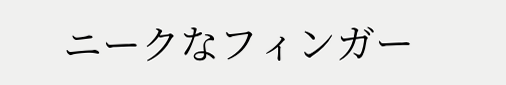ニークなフィンガー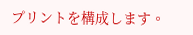プリントを構成します。